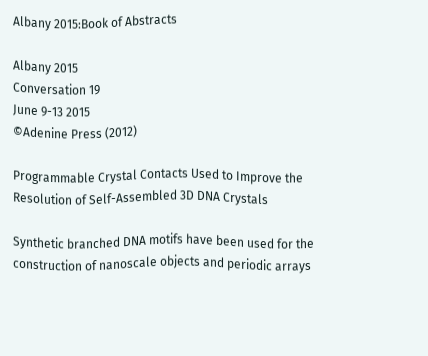Albany 2015:Book of Abstracts

Albany 2015
Conversation 19
June 9-13 2015
©Adenine Press (2012)

Programmable Crystal Contacts Used to Improve the Resolution of Self-Assembled 3D DNA Crystals

Synthetic branched DNA motifs have been used for the construction of nanoscale objects and periodic arrays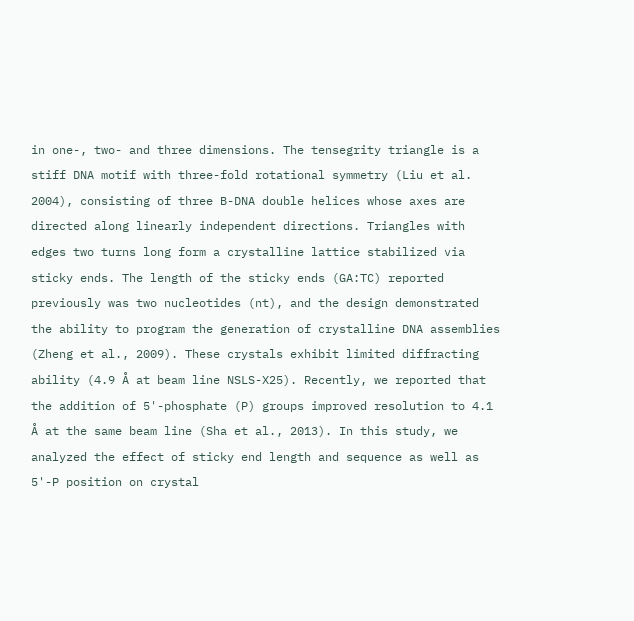in one-, two- and three dimensions. The tensegrity triangle is a stiff DNA motif with three-fold rotational symmetry (Liu et al. 2004), consisting of three B-DNA double helices whose axes are directed along linearly independent directions. Triangles with edges two turns long form a crystalline lattice stabilized via sticky ends. The length of the sticky ends (GA:TC) reported previously was two nucleotides (nt), and the design demonstrated the ability to program the generation of crystalline DNA assemblies (Zheng et al., 2009). These crystals exhibit limited diffracting ability (4.9 Å at beam line NSLS-X25). Recently, we reported that the addition of 5'-phosphate (P) groups improved resolution to 4.1 Å at the same beam line (Sha et al., 2013). In this study, we analyzed the effect of sticky end length and sequence as well as 5'-P position on crystal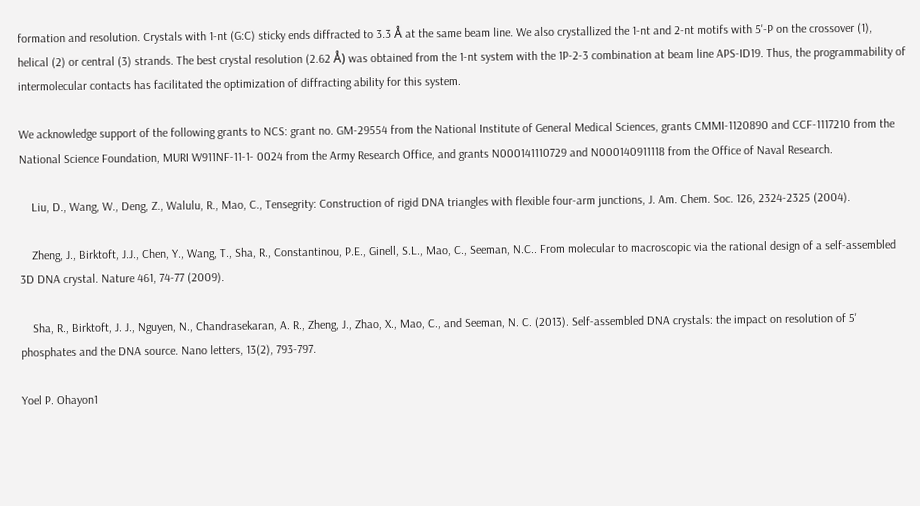formation and resolution. Crystals with 1-nt (G:C) sticky ends diffracted to 3.3 Å at the same beam line. We also crystallized the 1-nt and 2-nt motifs with 5'-P on the crossover (1), helical (2) or central (3) strands. The best crystal resolution (2.62 Å) was obtained from the 1-nt system with the 1P-2-3 combination at beam line APS-ID19. Thus, the programmability of intermolecular contacts has facilitated the optimization of diffracting ability for this system.

We acknowledge support of the following grants to NCS: grant no. GM-29554 from the National Institute of General Medical Sciences, grants CMMI-1120890 and CCF-1117210 from the National Science Foundation, MURI W911NF-11-1- 0024 from the Army Research Office, and grants N000141110729 and N000140911118 from the Office of Naval Research.

    Liu, D., Wang, W., Deng, Z., Walulu, R., Mao, C., Tensegrity: Construction of rigid DNA triangles with flexible four-arm junctions, J. Am. Chem. Soc. 126, 2324-2325 (2004).

    Zheng, J., Birktoft, J.J., Chen, Y., Wang, T., Sha, R., Constantinou, P.E., Ginell, S.L., Mao, C., Seeman, N.C.. From molecular to macroscopic via the rational design of a self-assembled 3D DNA crystal. Nature 461, 74-77 (2009).

    Sha, R., Birktoft, J. J., Nguyen, N., Chandrasekaran, A. R., Zheng, J., Zhao, X., Mao, C., and Seeman, N. C. (2013). Self-assembled DNA crystals: the impact on resolution of 5' phosphates and the DNA source. Nano letters, 13(2), 793-797.

Yoel P. Ohayon1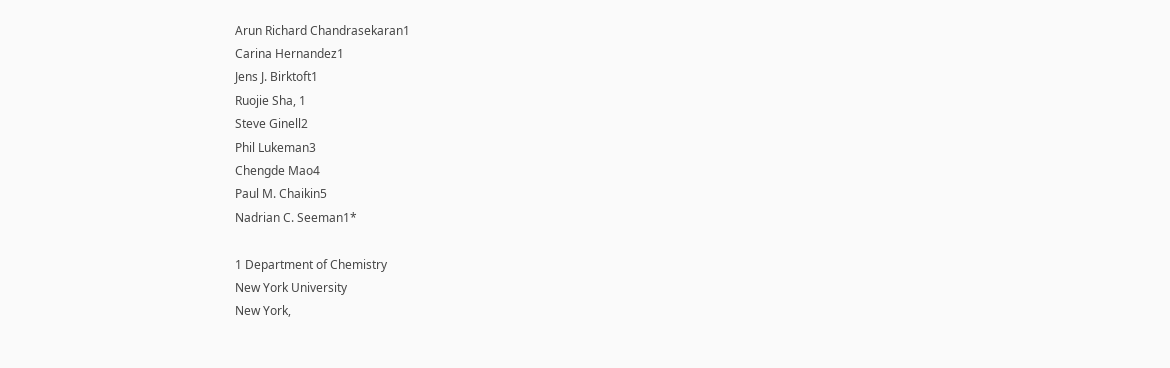Arun Richard Chandrasekaran1
Carina Hernandez1
Jens J. Birktoft1
Ruojie Sha, 1
Steve Ginell2
Phil Lukeman3
Chengde Mao4
Paul M. Chaikin5
Nadrian C. Seeman1*

1 Department of Chemistry
New York University
New York,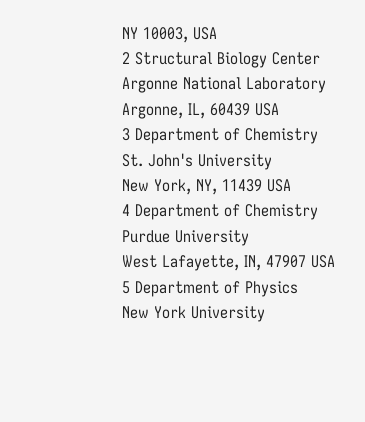NY 10003, USA
2 Structural Biology Center
Argonne National Laboratory
Argonne, IL, 60439 USA
3 Department of Chemistry
St. John's University
New York, NY, 11439 USA
4 Department of Chemistry
Purdue University
West Lafayette, IN, 47907 USA
5 Department of Physics
New York University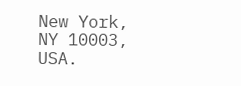New York, NY 10003, USA.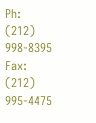Ph: (212) 998-8395
Fax: (212) 995-4475